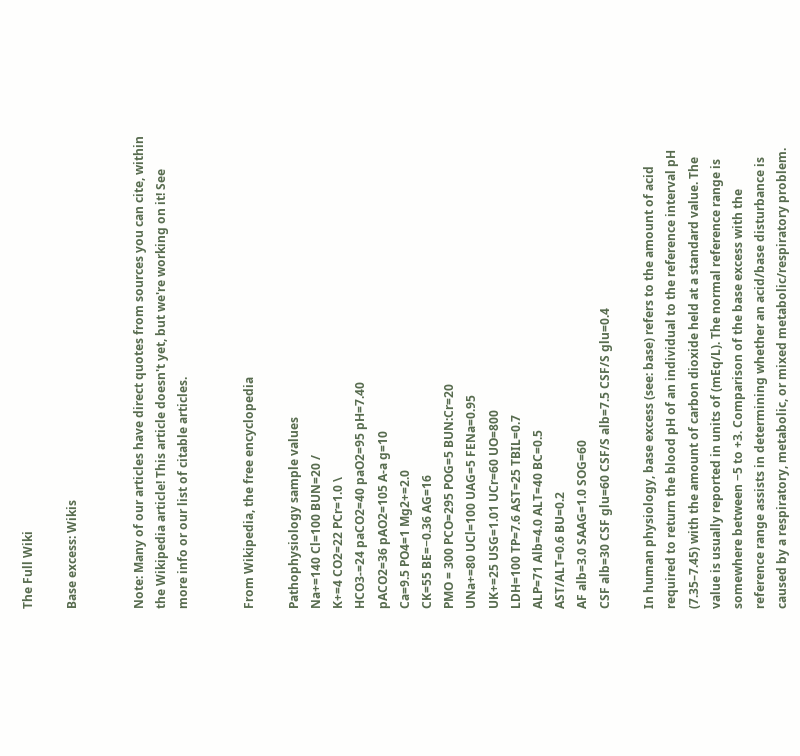The Full Wiki

Base excess: Wikis


Note: Many of our articles have direct quotes from sources you can cite, within the Wikipedia article! This article doesn't yet, but we're working on it! See more info or our list of citable articles.


From Wikipedia, the free encyclopedia

Pathophysiology sample values
Na+=140 Cl=100 BUN=20 /
K+=4 CO2=22 PCr=1.0 \
HCO3-=24 paCO2=40 paO2=95 pH=7.40
pACO2=36 pAO2=105 A-a g=10
Ca=9.5 PO4=1 Mg2+=2.0
CK=55 BE=−0.36 AG=16
PMO = 300 PCO=295 POG=5 BUN:Cr=20
UNa+=80 UCl=100 UAG=5 FENa=0.95
UK+=25 USG=1.01 UCr=60 UO=800
LDH=100 TP=7.6 AST=25 TBIL=0.7
ALP=71 Alb=4.0 ALT=40 BC=0.5
AST/ALT=0.6 BU=0.2
AF alb=3.0 SAAG=1.0 SOG=60
CSF alb=30 CSF glu=60 CSF/S alb=7.5 CSF/S glu=0.4

In human physiology, base excess (see: base) refers to the amount of acid required to return the blood pH of an individual to the reference interval pH (7.35–7.45) with the amount of carbon dioxide held at a standard value. The value is usually reported in units of (mEq/L). The normal reference range is somewhere between −5 to +3. Comparison of the base excess with the reference range assists in determining whether an acid/base disturbance is caused by a respiratory, metabolic, or mixed metabolic/respiratory problem.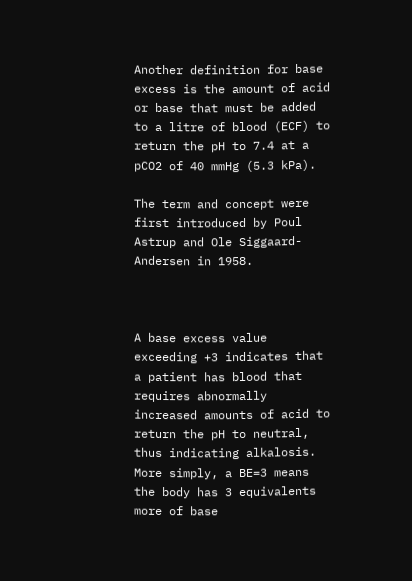Another definition for base excess is the amount of acid or base that must be added to a litre of blood (ECF) to return the pH to 7.4 at a pCO2 of 40 mmHg (5.3 kPa).

The term and concept were first introduced by Poul Astrup and Ole Siggaard-Andersen in 1958.



A base excess value exceeding +3 indicates that a patient has blood that requires abnormally increased amounts of acid to return the pH to neutral, thus indicating alkalosis. More simply, a BE=3 means the body has 3 equivalents more of base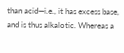than acid—i.e., it has excess base, and is thus alkalotic. Whereas a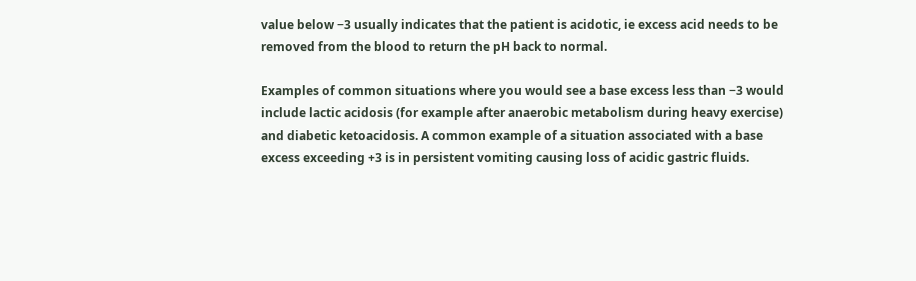value below −3 usually indicates that the patient is acidotic, ie excess acid needs to be removed from the blood to return the pH back to normal.

Examples of common situations where you would see a base excess less than −3 would include lactic acidosis (for example after anaerobic metabolism during heavy exercise) and diabetic ketoacidosis. A common example of a situation associated with a base excess exceeding +3 is in persistent vomiting causing loss of acidic gastric fluids.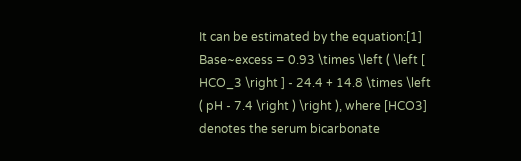It can be estimated by the equation:[1]  Base~excess = 0.93 \times \left ( \left [ HCO_3 \right ] - 24.4 + 14.8 \times \left ( pH - 7.4 \right ) \right ), where [HCO3] denotes the serum bicarbonate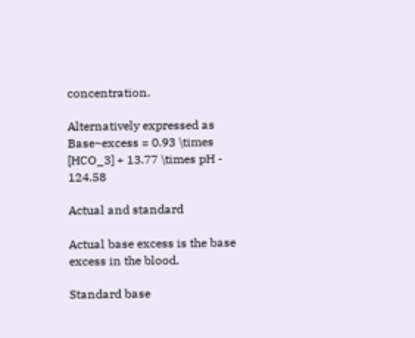concentration.

Alternatively expressed as  Base~excess = 0.93 \times [HCO_3] + 13.77 \times pH - 124.58

Actual and standard

Actual base excess is the base excess in the blood.

Standard base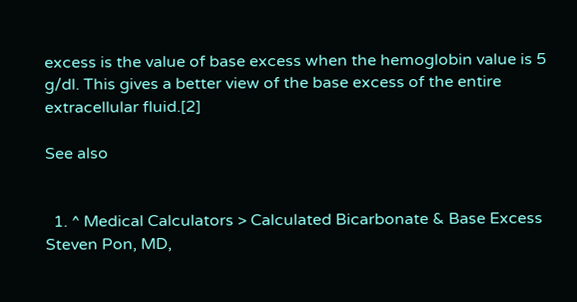excess is the value of base excess when the hemoglobin value is 5 g/dl. This gives a better view of the base excess of the entire extracellular fluid.[2]

See also


  1. ^ Medical Calculators > Calculated Bicarbonate & Base Excess Steven Pon, MD,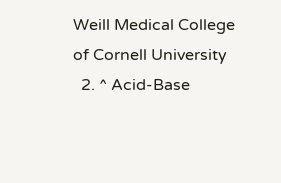Weill Medical College of Cornell University
  2. ^ Acid-Base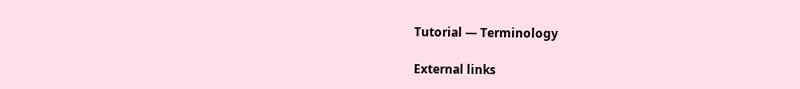Tutorial — Terminology

External links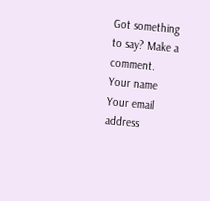Got something to say? Make a comment.
Your name
Your email address